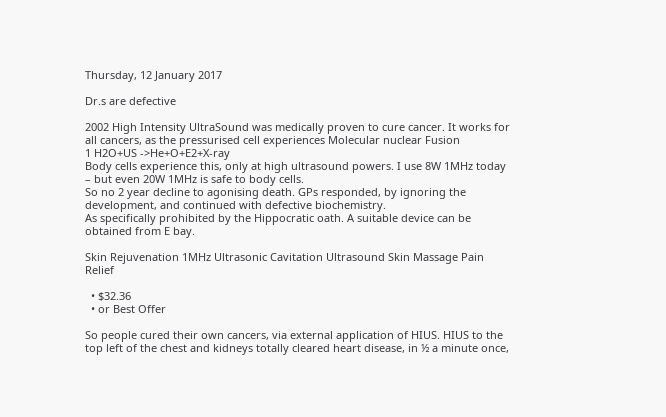Thursday, 12 January 2017

Dr.s are defective

2002 High Intensity UltraSound was medically proven to cure cancer. It works for all cancers, as the pressurised cell experiences Molecular nuclear Fusion
1 H2O+US ->He+O+E2+X-ray
Body cells experience this, only at high ultrasound powers. I use 8W 1MHz today – but even 20W 1MHz is safe to body cells.
So no 2 year decline to agonising death. GPs responded, by ignoring the development, and continued with defective biochemistry.
As specifically prohibited by the Hippocratic oath. A suitable device can be obtained from E bay.

Skin Rejuvenation 1MHz Ultrasonic Cavitation Ultrasound Skin Massage Pain Relief

  • $32.36
  • or Best Offer

So people cured their own cancers, via external application of HIUS. HIUS to the top left of the chest and kidneys totally cleared heart disease, in ½ a minute once,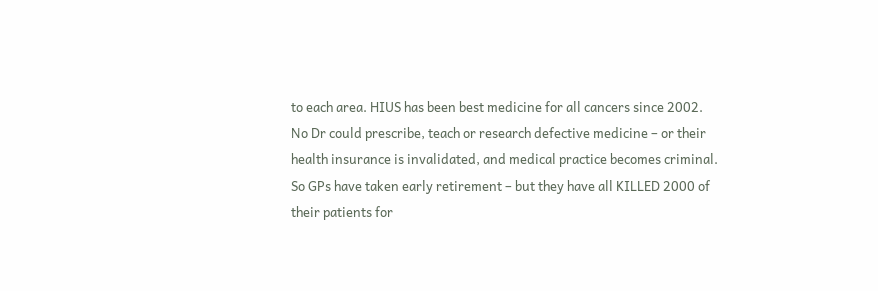to each area. HIUS has been best medicine for all cancers since 2002.
No Dr could prescribe, teach or research defective medicine – or their health insurance is invalidated, and medical practice becomes criminal.
So GPs have taken early retirement – but they have all KILLED 2000 of their patients for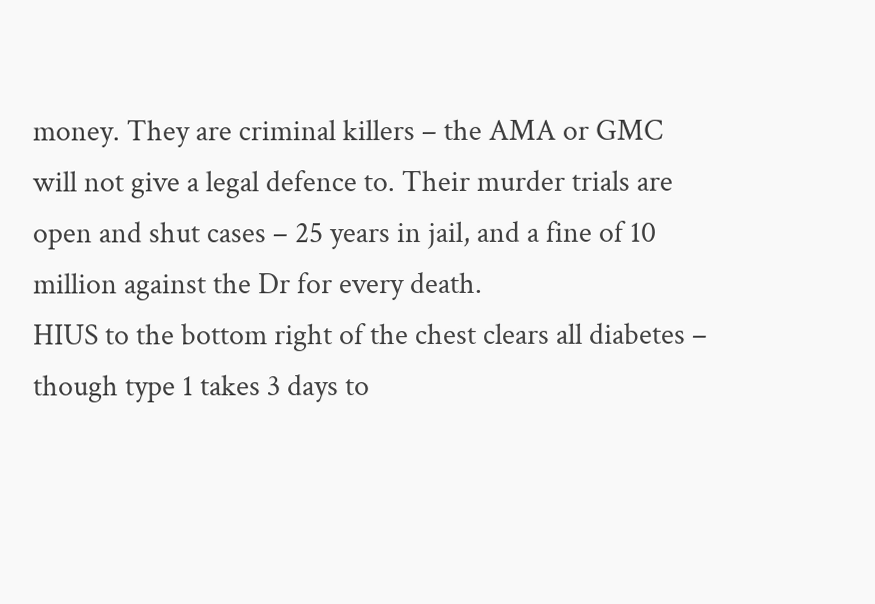money. They are criminal killers – the AMA or GMC will not give a legal defence to. Their murder trials are open and shut cases – 25 years in jail, and a fine of 10 million against the Dr for every death.
HIUS to the bottom right of the chest clears all diabetes – though type 1 takes 3 days to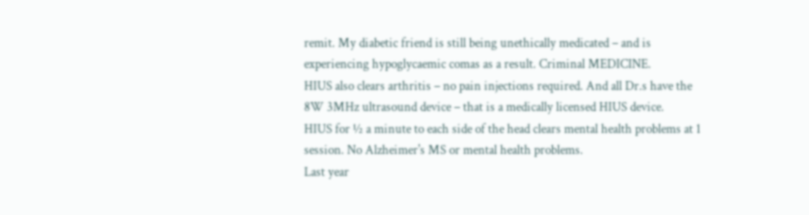remit. My diabetic friend is still being unethically medicated – and is experiencing hypoglycaemic comas as a result. Criminal MEDICINE.
HIUS also clears arthritis – no pain injections required. And all Dr.s have the 8W 3MHz ultrasound device – that is a medically licensed HIUS device.
HIUS for ½ a minute to each side of the head clears mental health problems at 1 session. No Alzheimer's MS or mental health problems.
Last year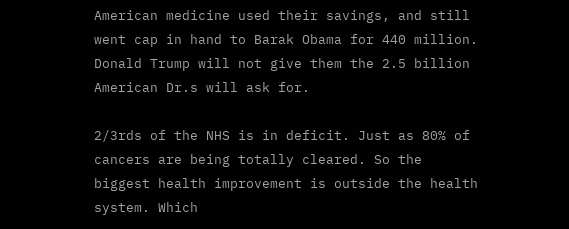American medicine used their savings, and still went cap in hand to Barak Obama for 440 million. Donald Trump will not give them the 2.5 billion American Dr.s will ask for.

2/3rds of the NHS is in deficit. Just as 80% of cancers are being totally cleared. So the biggest health improvement is outside the health system. Which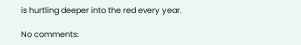is hurtling deeper into the red every year.

No comments: